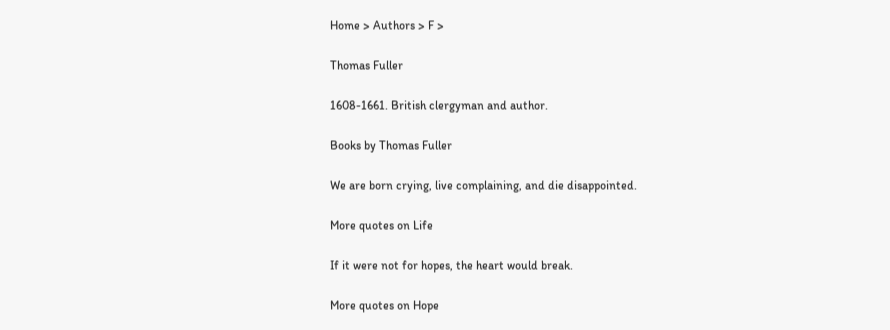Home > Authors > F >

Thomas Fuller

1608-1661. British clergyman and author.

Books by Thomas Fuller

We are born crying, live complaining, and die disappointed.

More quotes on Life

If it were not for hopes, the heart would break.

More quotes on Hope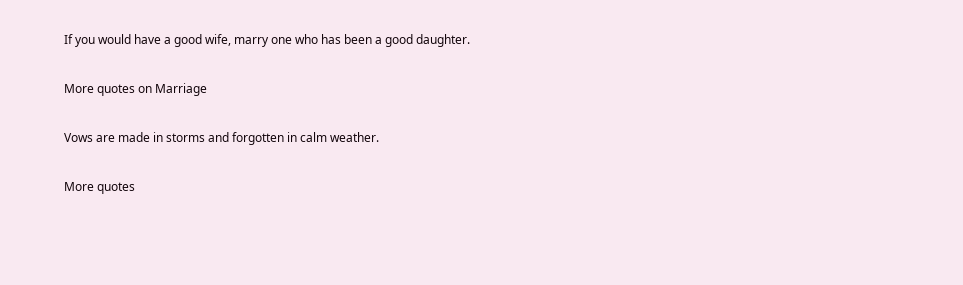If you would have a good wife, marry one who has been a good daughter.

More quotes on Marriage

Vows are made in storms and forgotten in calm weather.

More quotes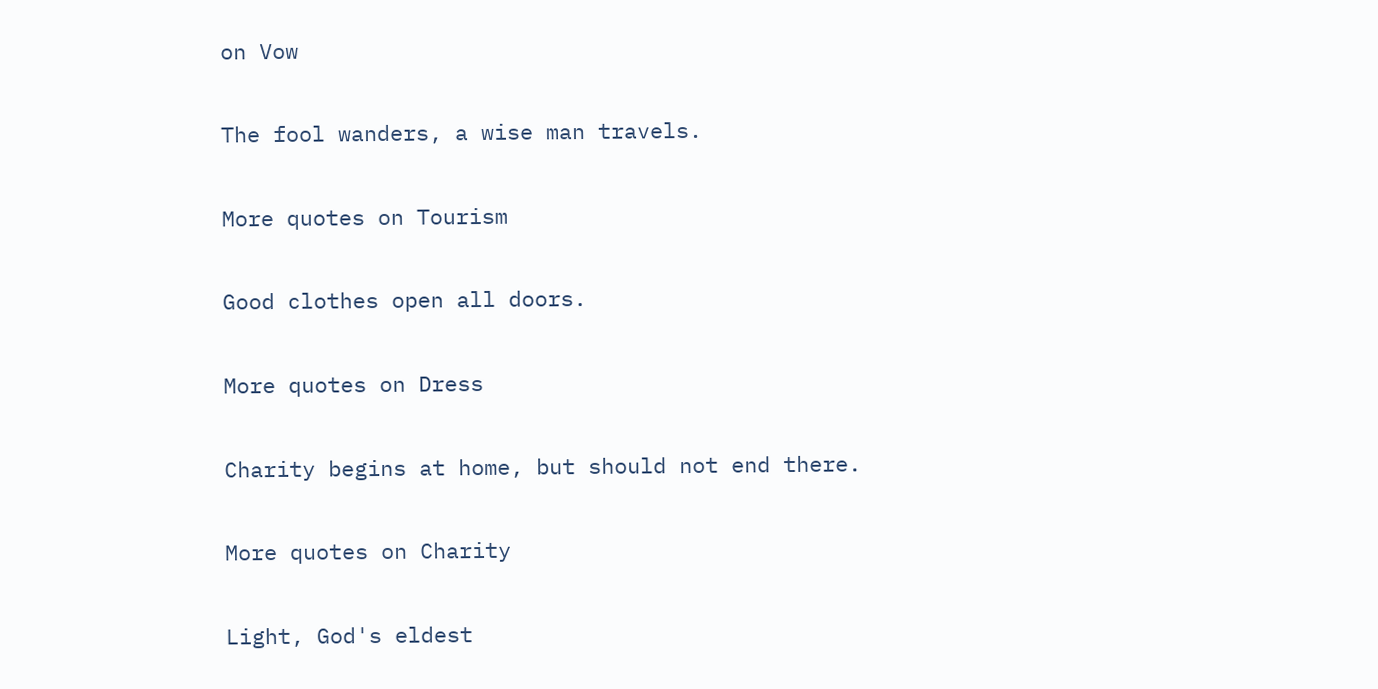on Vow

The fool wanders, a wise man travels.

More quotes on Tourism

Good clothes open all doors.

More quotes on Dress

Charity begins at home, but should not end there.

More quotes on Charity

Light, God's eldest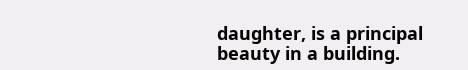daughter, is a principal beauty in a building.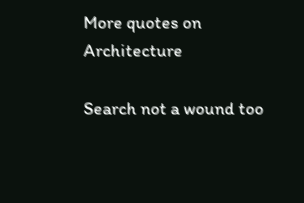More quotes on Architecture

Search not a wound too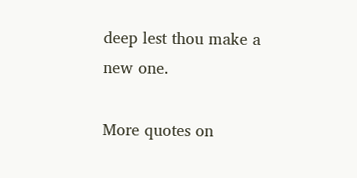deep lest thou make a new one.

More quotes on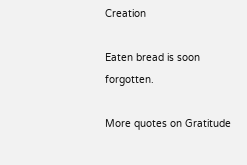Creation

Eaten bread is soon forgotten.

More quotes on Gratitude